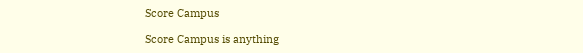Score Campus

Score Campus is anything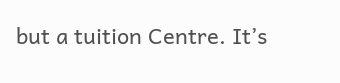but a tuition Centre. It’s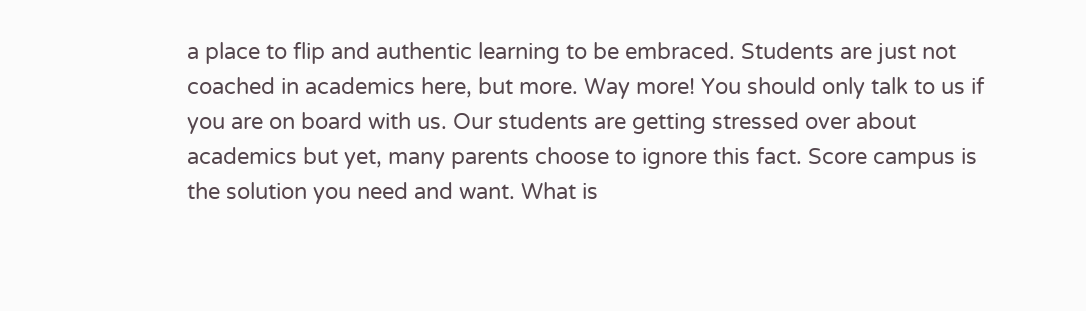a place to flip and authentic learning to be embraced. Students are just not coached in academics here, but more. Way more! You should only talk to us if you are on board with us. Our students are getting stressed over about academics but yet, many parents choose to ignore this fact. Score campus is the solution you need and want. What is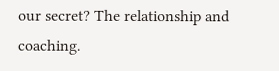our secret? The relationship and coaching.